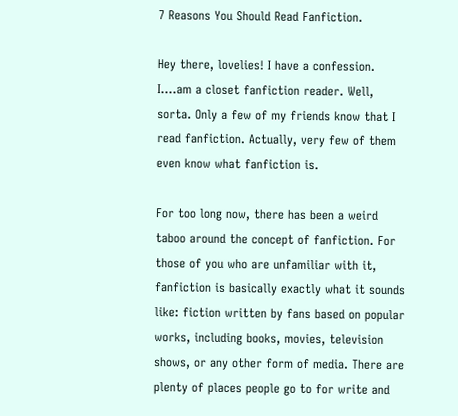7 Reasons You Should Read Fanfiction.

Hey there, lovelies! I have a confession. I….am a closet fanfiction reader. Well, sorta. Only a few of my friends know that I read fanfiction. Actually, very few of them even know what fanfiction is.

For too long now, there has been a weird taboo around the concept of fanfiction. For those of you who are unfamiliar with it, fanfiction is basically exactly what it sounds like: fiction written by fans based on popular works, including books, movies, television shows, or any other form of media. There are plenty of places people go to for write and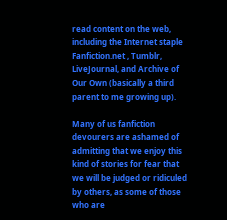read content on the web, including the Internet staple Fanfiction.net , Tumblr, LiveJournal, and Archive of Our Own (basically a third parent to me growing up).

Many of us fanfiction devourers are ashamed of admitting that we enjoy this kind of stories for fear that we will be judged or ridiculed by others, as some of those who are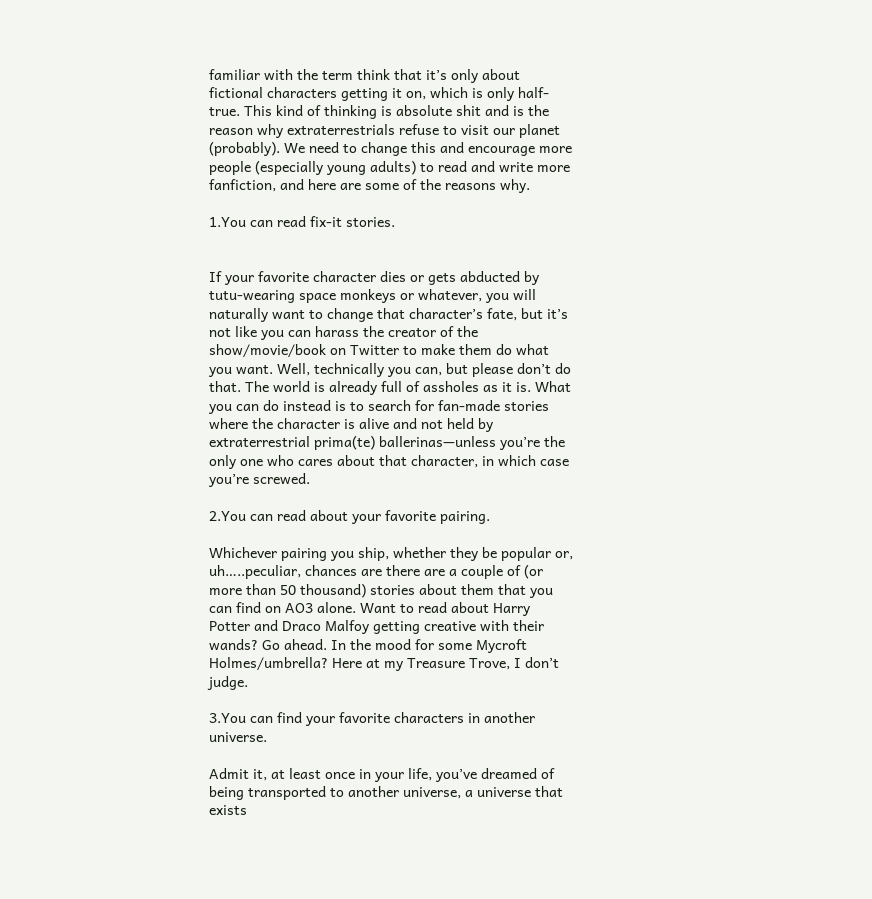familiar with the term think that it’s only about fictional characters getting it on, which is only half-true. This kind of thinking is absolute shit and is the reason why extraterrestrials refuse to visit our planet (probably). We need to change this and encourage more people (especially young adults) to read and write more fanfiction, and here are some of the reasons why.

1.You can read fix-it stories.


If your favorite character dies or gets abducted by tutu-wearing space monkeys or whatever, you will naturally want to change that character’s fate, but it’s not like you can harass the creator of the show/movie/book on Twitter to make them do what you want. Well, technically you can, but please don’t do that. The world is already full of assholes as it is. What you can do instead is to search for fan-made stories where the character is alive and not held by extraterrestrial prima(te) ballerinas—unless you’re the only one who cares about that character, in which case you’re screwed.

2.You can read about your favorite pairing.

Whichever pairing you ship, whether they be popular or, uh…..peculiar, chances are there are a couple of (or more than 50 thousand) stories about them that you can find on AO3 alone. Want to read about Harry Potter and Draco Malfoy getting creative with their wands? Go ahead. In the mood for some Mycroft Holmes/umbrella? Here at my Treasure Trove, I don’t judge.

3.You can find your favorite characters in another universe.

Admit it, at least once in your life, you’ve dreamed of being transported to another universe, a universe that exists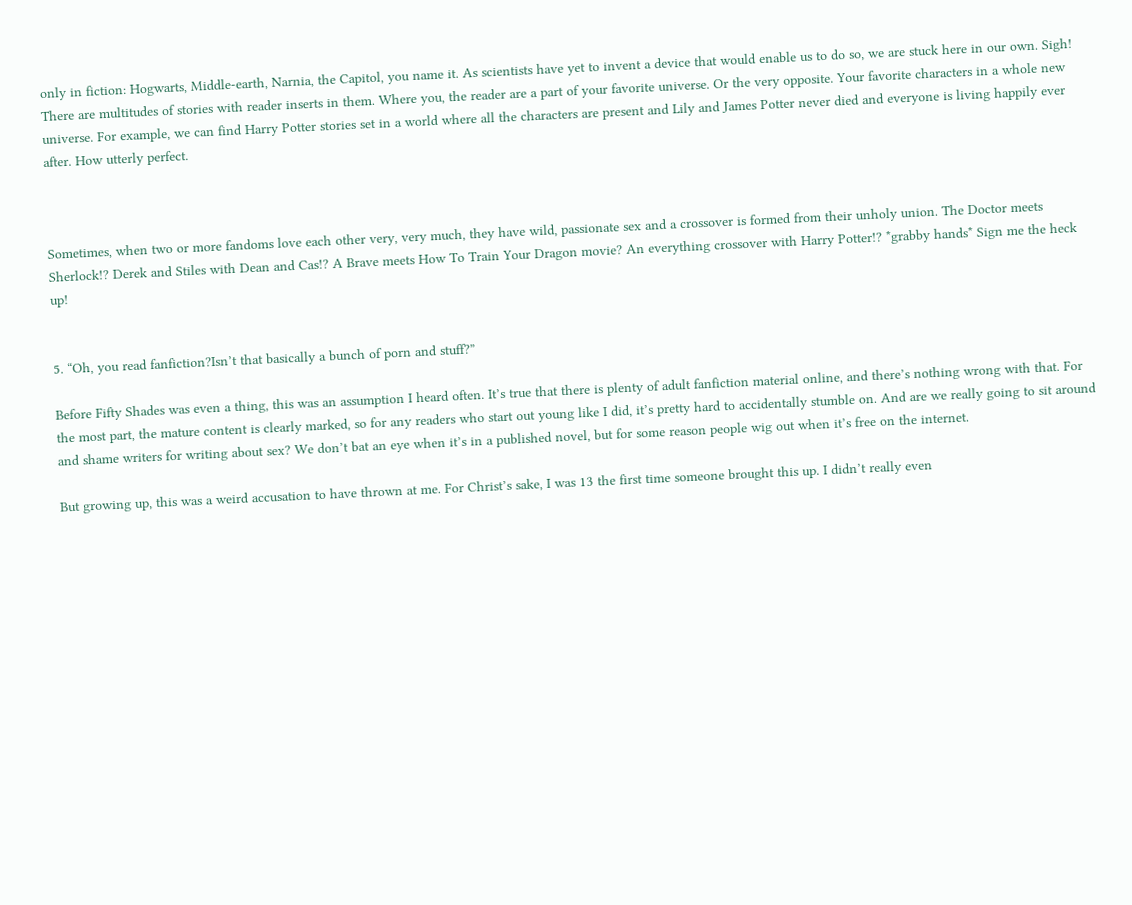only in fiction: Hogwarts, Middle-earth, Narnia, the Capitol, you name it. As scientists have yet to invent a device that would enable us to do so, we are stuck here in our own. Sigh! There are multitudes of stories with reader inserts in them. Where you, the reader are a part of your favorite universe. Or the very opposite. Your favorite characters in a whole new universe. For example, we can find Harry Potter stories set in a world where all the characters are present and Lily and James Potter never died and everyone is living happily ever after. How utterly perfect.



Sometimes, when two or more fandoms love each other very, very much, they have wild, passionate sex and a crossover is formed from their unholy union. The Doctor meets Sherlock!? Derek and Stiles with Dean and Cas!? A Brave meets How To Train Your Dragon movie? An everything crossover with Harry Potter!? *grabby hands* Sign me the heck up!


5. “Oh, you read fanfiction?Isn’t that basically a bunch of porn and stuff?”

Before Fifty Shades was even a thing, this was an assumption I heard often. It’s true that there is plenty of adult fanfiction material online, and there’s nothing wrong with that. For the most part, the mature content is clearly marked, so for any readers who start out young like I did, it’s pretty hard to accidentally stumble on. And are we really going to sit around and shame writers for writing about sex? We don’t bat an eye when it’s in a published novel, but for some reason people wig out when it’s free on the internet.

But growing up, this was a weird accusation to have thrown at me. For Christ’s sake, I was 13 the first time someone brought this up. I didn’t really even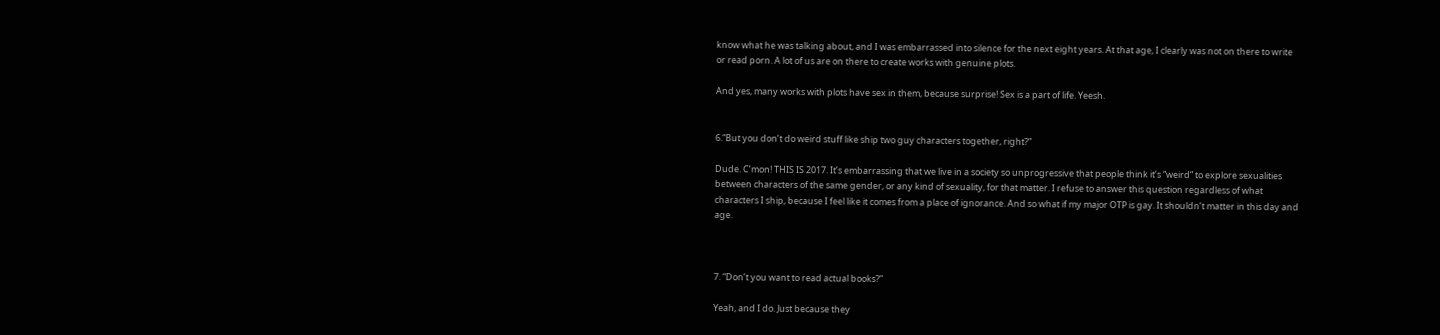know what he was talking about, and I was embarrassed into silence for the next eight years. At that age, I clearly was not on there to write or read porn. A lot of us are on there to create works with genuine plots.

And yes, many works with plots have sex in them, because surprise! Sex is a part of life. Yeesh.


6.“But you don’t do weird stuff like ship two guy characters together, right?”

Dude. C’mon! THIS IS 2017. It’s embarrassing that we live in a society so unprogressive that people think it’s “weird” to explore sexualities between characters of the same gender, or any kind of sexuality, for that matter. I refuse to answer this question regardless of what characters I ship, because I feel like it comes from a place of ignorance. And so what if my major OTP is gay. It shouldn’t matter in this day and age.



7. “Don’t you want to read actual books?”

Yeah, and I do. Just because they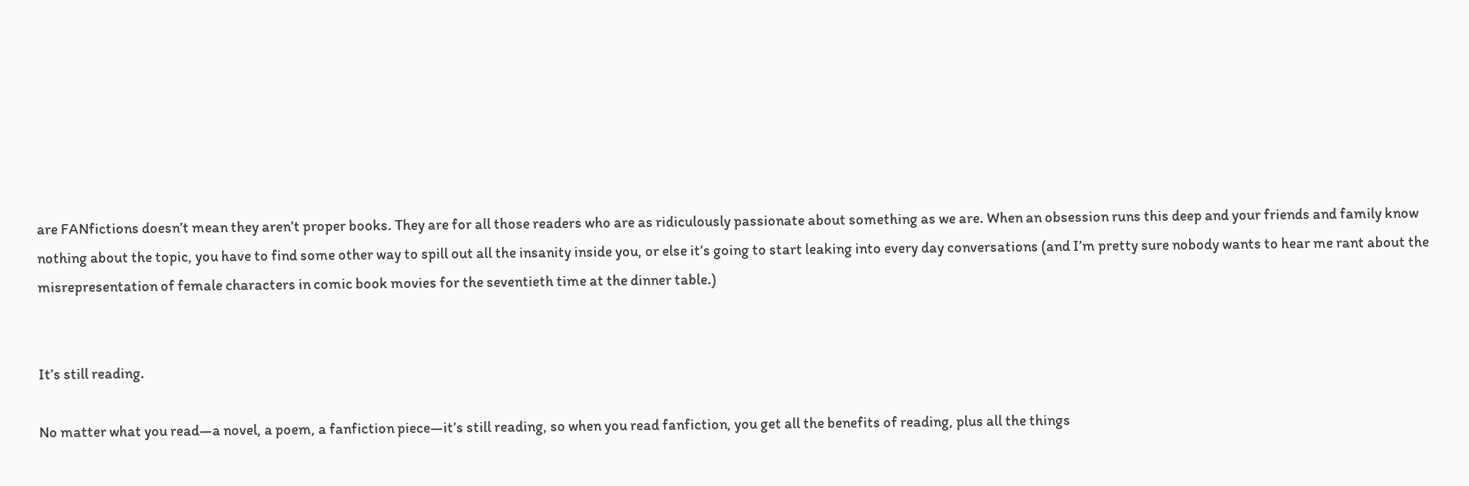are FANfictions doesn’t mean they aren’t proper books. They are for all those readers who are as ridiculously passionate about something as we are. When an obsession runs this deep and your friends and family know nothing about the topic, you have to find some other way to spill out all the insanity inside you, or else it’s going to start leaking into every day conversations (and I’m pretty sure nobody wants to hear me rant about the misrepresentation of female characters in comic book movies for the seventieth time at the dinner table.)


It’s still reading.

No matter what you read—a novel, a poem, a fanfiction piece—it’s still reading, so when you read fanfiction, you get all the benefits of reading, plus all the things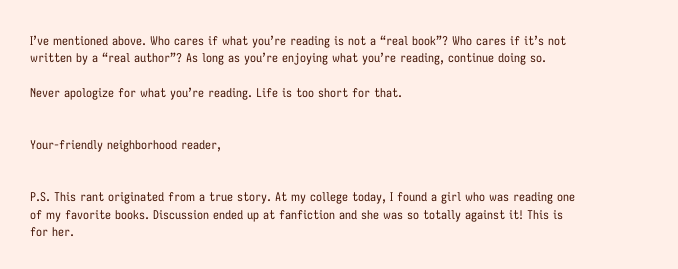I’ve mentioned above. Who cares if what you’re reading is not a “real book”? Who cares if it’s not written by a “real author”? As long as you’re enjoying what you’re reading, continue doing so.

Never apologize for what you’re reading. Life is too short for that.


Your-friendly neighborhood reader,


P.S. This rant originated from a true story. At my college today, I found a girl who was reading one of my favorite books. Discussion ended up at fanfiction and she was so totally against it! This is for her.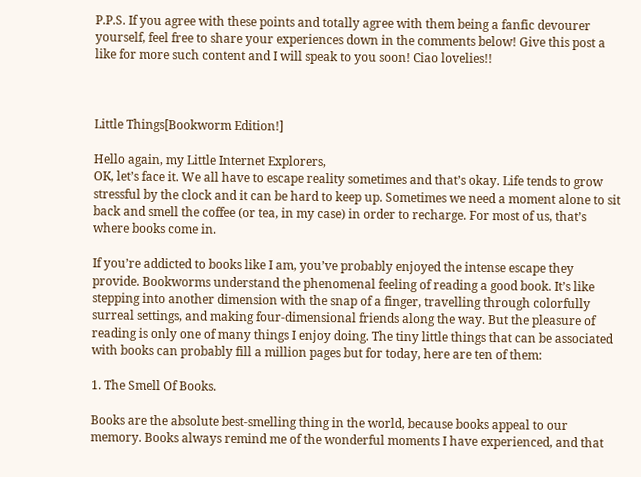P.P.S. If you agree with these points and totally agree with them being a fanfic devourer yourself, feel free to share your experiences down in the comments below! Give this post a like for more such content and I will speak to you soon! Ciao lovelies!!



Little Things[Bookworm Edition!]

Hello again, my Little Internet Explorers,
OK, let’s face it. We all have to escape reality sometimes and that’s okay. Life tends to grow stressful by the clock and it can be hard to keep up. Sometimes we need a moment alone to sit back and smell the coffee (or tea, in my case) in order to recharge. For most of us, that’s where books come in.

If you’re addicted to books like I am, you’ve probably enjoyed the intense escape they provide. Bookworms understand the phenomenal feeling of reading a good book. It’s like stepping into another dimension with the snap of a finger, travelling through colorfully surreal settings, and making four-dimensional friends along the way. But the pleasure of reading is only one of many things I enjoy doing. The tiny little things that can be associated with books can probably fill a million pages but for today, here are ten of them:

1. The Smell Of Books.

Books are the absolute best-smelling thing in the world, because books appeal to our memory. Books always remind me of the wonderful moments I have experienced, and that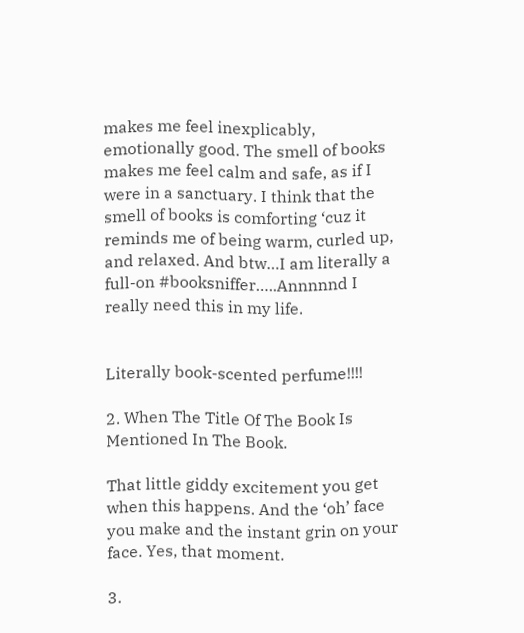makes me feel inexplicably, emotionally good. The smell of books makes me feel calm and safe, as if I were in a sanctuary. I think that the smell of books is comforting ‘cuz it reminds me of being warm, curled up, and relaxed. And btw…I am literally a full-on #booksniffer…..Annnnnd I really need this in my life.


Literally book-scented perfume!!!!

2. When The Title Of The Book Is Mentioned In The Book.

That little giddy excitement you get when this happens. And the ‘oh’ face you make and the instant grin on your face. Yes, that moment.

3.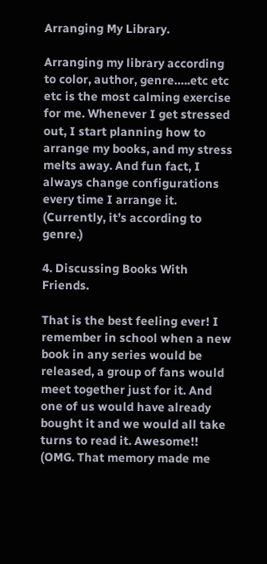Arranging My Library.

Arranging my library according to color, author, genre…..etc etc etc is the most calming exercise for me. Whenever I get stressed out, I start planning how to arrange my books, and my stress melts away. And fun fact, I always change configurations every time I arrange it. (Currently, it’s according to genre.)

4. Discussing Books With Friends.

That is the best feeling ever! I remember in school when a new book in any series would be released, a group of fans would meet together just for it. And one of us would have already bought it and we would all take turns to read it. Awesome!! (OMG. That memory made me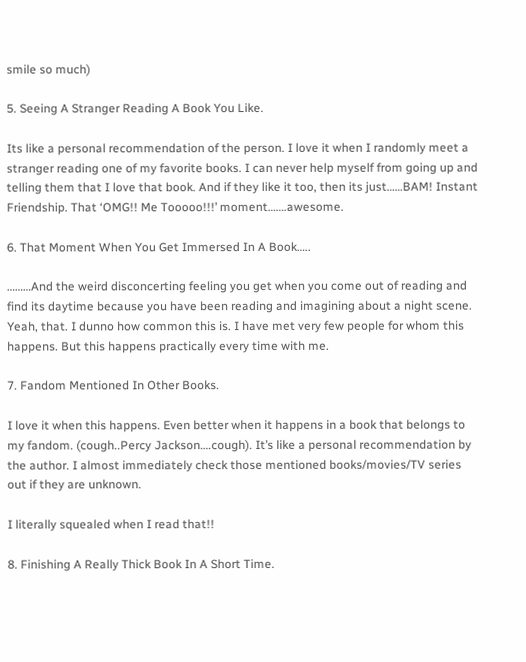smile so much)

5. Seeing A Stranger Reading A Book You Like.

Its like a personal recommendation of the person. I love it when I randomly meet a stranger reading one of my favorite books. I can never help myself from going up and telling them that I love that book. And if they like it too, then its just……BAM! Instant Friendship. That ‘OMG!! Me Tooooo!!!’ moment…….awesome.

6. That Moment When You Get Immersed In A Book…..

………And the weird disconcerting feeling you get when you come out of reading and find its daytime because you have been reading and imagining about a night scene. Yeah, that. I dunno how common this is. I have met very few people for whom this happens. But this happens practically every time with me.

7. Fandom Mentioned In Other Books.

I love it when this happens. Even better when it happens in a book that belongs to my fandom. (cough..Percy Jackson….cough). It’s like a personal recommendation by the author. I almost immediately check those mentioned books/movies/TV series out if they are unknown.

I literally squealed when I read that!!

8. Finishing A Really Thick Book In A Short Time.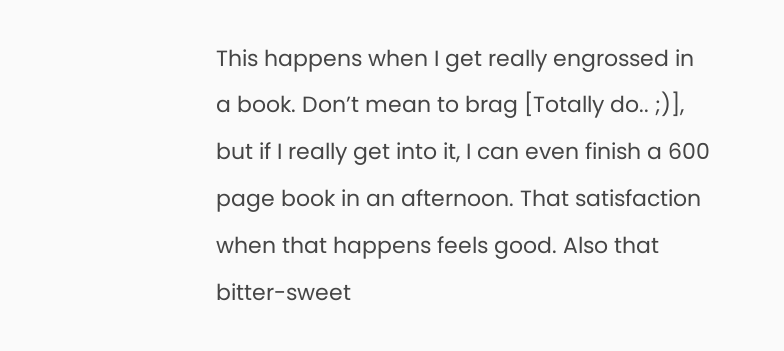This happens when I get really engrossed in a book. Don’t mean to brag [Totally do.. ;)], but if I really get into it, I can even finish a 600 page book in an afternoon. That satisfaction when that happens feels good. Also that bitter-sweet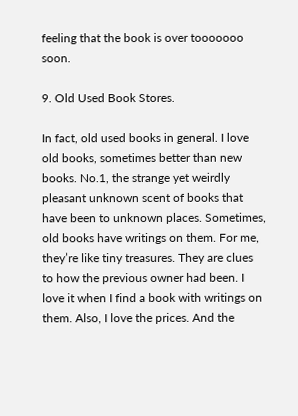feeling that the book is over tooooooo soon.

9. Old Used Book Stores.

In fact, old used books in general. I love old books, sometimes better than new books. No.1, the strange yet weirdly pleasant unknown scent of books that have been to unknown places. Sometimes, old books have writings on them. For me, they’re like tiny treasures. They are clues to how the previous owner had been. I love it when I find a book with writings on them. Also, I love the prices. And the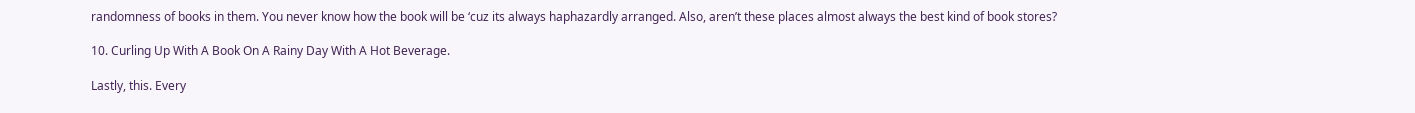randomness of books in them. You never know how the book will be ‘cuz its always haphazardly arranged. Also, aren’t these places almost always the best kind of book stores?

10. Curling Up With A Book On A Rainy Day With A Hot Beverage.

Lastly, this. Every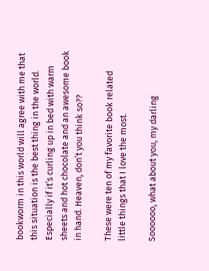bookworm in this world will agree with me that this situation is the best thing in the world. Especially if it’s curling up in bed with warm sheets and hot chocolate and an awesome book in hand. Heaven, don’t you think so??

These were ten of my favorite book related little things that I love the most.

Soooooo, what about you, my darling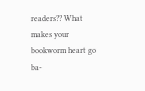readers?? What makes your bookworm heart go ba-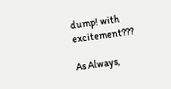dump! with excitement???

As Always,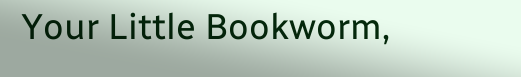Your Little Bookworm,